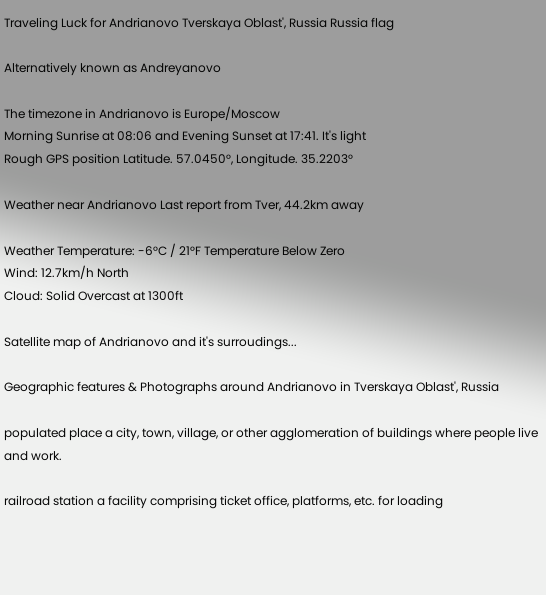Traveling Luck for Andrianovo Tverskaya Oblast', Russia Russia flag

Alternatively known as Andreyanovo

The timezone in Andrianovo is Europe/Moscow
Morning Sunrise at 08:06 and Evening Sunset at 17:41. It's light
Rough GPS position Latitude. 57.0450°, Longitude. 35.2203°

Weather near Andrianovo Last report from Tver, 44.2km away

Weather Temperature: -6°C / 21°F Temperature Below Zero
Wind: 12.7km/h North
Cloud: Solid Overcast at 1300ft

Satellite map of Andrianovo and it's surroudings...

Geographic features & Photographs around Andrianovo in Tverskaya Oblast', Russia

populated place a city, town, village, or other agglomeration of buildings where people live and work.

railroad station a facility comprising ticket office, platforms, etc. for loading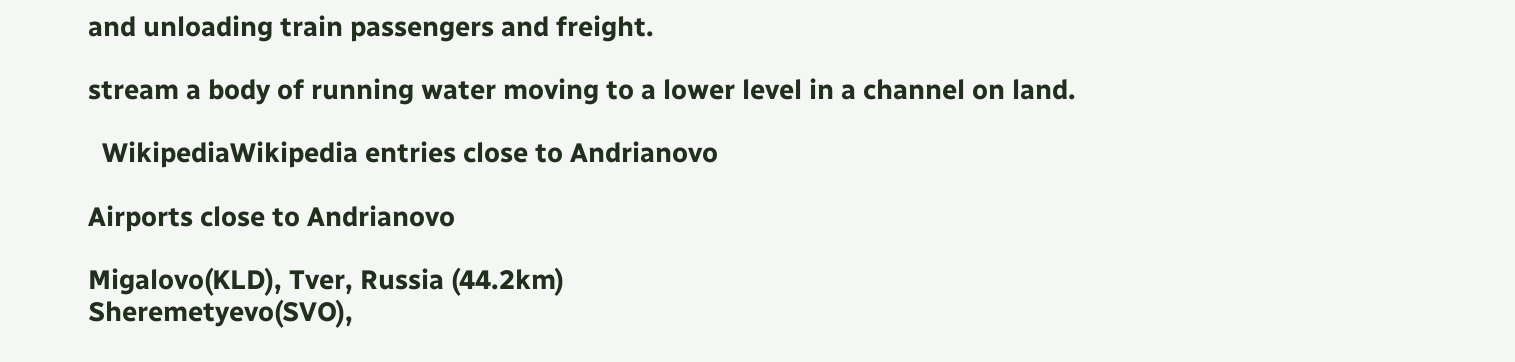and unloading train passengers and freight.

stream a body of running water moving to a lower level in a channel on land.

  WikipediaWikipedia entries close to Andrianovo

Airports close to Andrianovo

Migalovo(KLD), Tver, Russia (44.2km)
Sheremetyevo(SVO),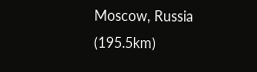Moscow, Russia (195.5km)